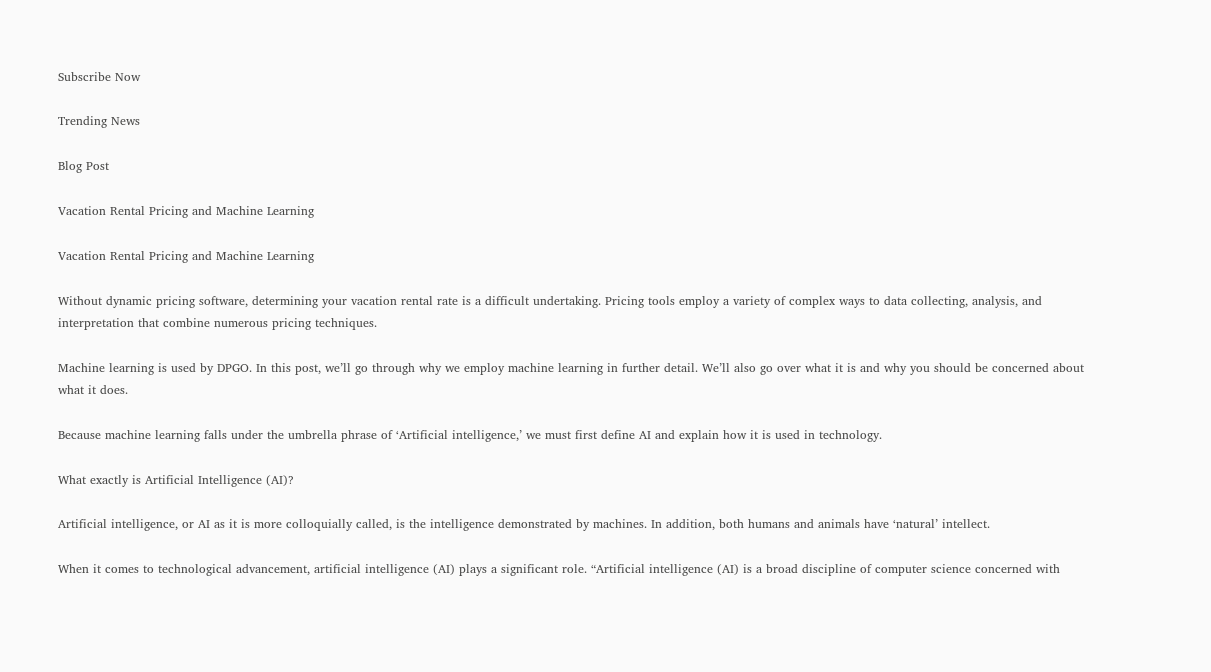Subscribe Now

Trending News

Blog Post

Vacation Rental Pricing and Machine Learning

Vacation Rental Pricing and Machine Learning

Without dynamic pricing software, determining your vacation rental rate is a difficult undertaking. Pricing tools employ a variety of complex ways to data collecting, analysis, and interpretation that combine numerous pricing techniques.

Machine learning is used by DPGO. In this post, we’ll go through why we employ machine learning in further detail. We’ll also go over what it is and why you should be concerned about what it does.

Because machine learning falls under the umbrella phrase of ‘Artificial intelligence,’ we must first define AI and explain how it is used in technology.

What exactly is Artificial Intelligence (AI)?

Artificial intelligence, or AI as it is more colloquially called, is the intelligence demonstrated by machines. In addition, both humans and animals have ‘natural’ intellect.

When it comes to technological advancement, artificial intelligence (AI) plays a significant role. “Artificial intelligence (AI) is a broad discipline of computer science concerned with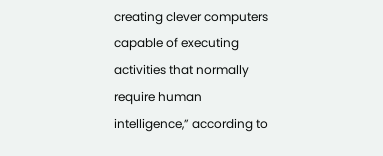creating clever computers capable of executing activities that normally require human intelligence,” according to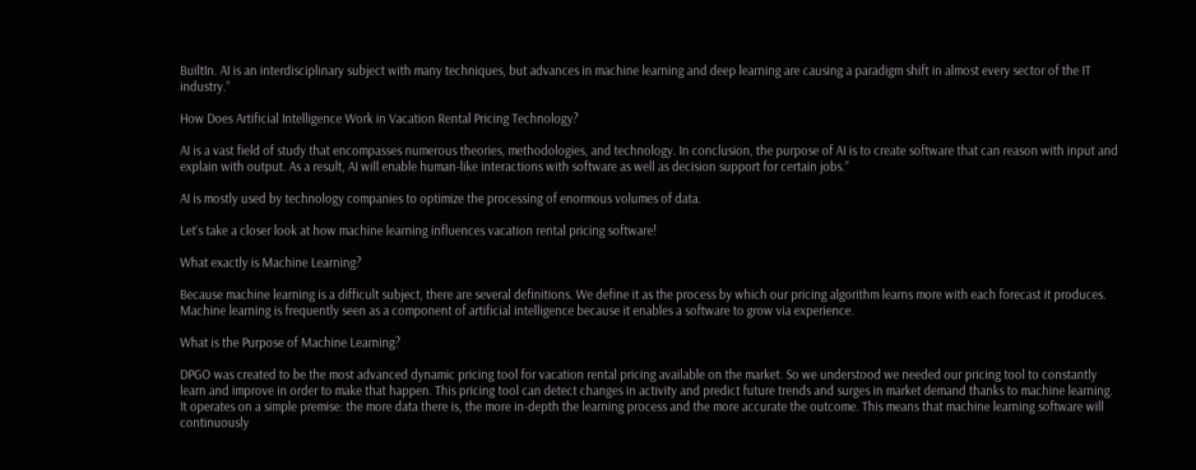BuiltIn. AI is an interdisciplinary subject with many techniques, but advances in machine learning and deep learning are causing a paradigm shift in almost every sector of the IT industry.”

How Does Artificial Intelligence Work in Vacation Rental Pricing Technology?

AI is a vast field of study that encompasses numerous theories, methodologies, and technology. In conclusion, the purpose of AI is to create software that can reason with input and explain with output. As a result, AI will enable human-like interactions with software as well as decision support for certain jobs.”

AI is mostly used by technology companies to optimize the processing of enormous volumes of data.

Let’s take a closer look at how machine learning influences vacation rental pricing software!

What exactly is Machine Learning?

Because machine learning is a difficult subject, there are several definitions. We define it as the process by which our pricing algorithm learns more with each forecast it produces. Machine learning is frequently seen as a component of artificial intelligence because it enables a software to grow via experience.

What is the Purpose of Machine Learning?

DPGO was created to be the most advanced dynamic pricing tool for vacation rental pricing available on the market. So we understood we needed our pricing tool to constantly learn and improve in order to make that happen. This pricing tool can detect changes in activity and predict future trends and surges in market demand thanks to machine learning. It operates on a simple premise: the more data there is, the more in-depth the learning process and the more accurate the outcome. This means that machine learning software will continuously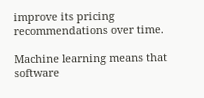improve its pricing recommendations over time.

Machine learning means that software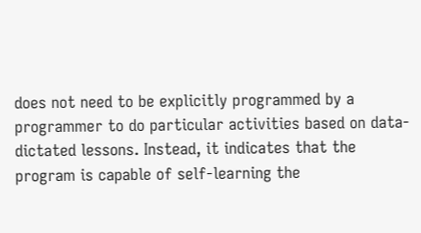does not need to be explicitly programmed by a programmer to do particular activities based on data-dictated lessons. Instead, it indicates that the program is capable of self-learning the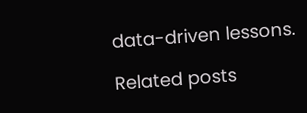data-driven lessons.

Related posts